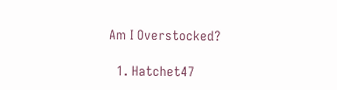Am I Overstocked?

  1. Hatchet47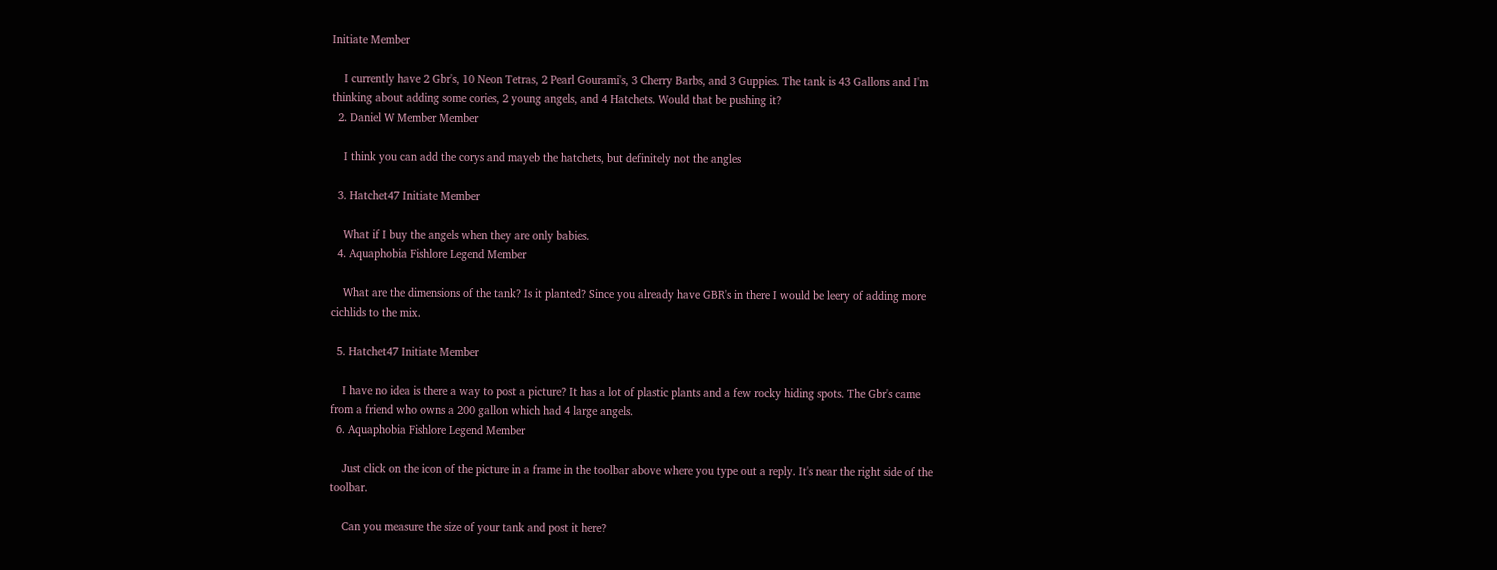Initiate Member

    I currently have 2 Gbr's, 10 Neon Tetras, 2 Pearl Gourami's, 3 Cherry Barbs, and 3 Guppies. The tank is 43 Gallons and I'm thinking about adding some cories, 2 young angels, and 4 Hatchets. Would that be pushing it?
  2. Daniel W Member Member

    I think you can add the corys and mayeb the hatchets, but definitely not the angles

  3. Hatchet47 Initiate Member

    What if I buy the angels when they are only babies.
  4. Aquaphobia Fishlore Legend Member

    What are the dimensions of the tank? Is it planted? Since you already have GBR's in there I would be leery of adding more cichlids to the mix.

  5. Hatchet47 Initiate Member

    I have no idea is there a way to post a picture? It has a lot of plastic plants and a few rocky hiding spots. The Gbr's came from a friend who owns a 200 gallon which had 4 large angels.
  6. Aquaphobia Fishlore Legend Member

    Just click on the icon of the picture in a frame in the toolbar above where you type out a reply. It's near the right side of the toolbar.

    Can you measure the size of your tank and post it here?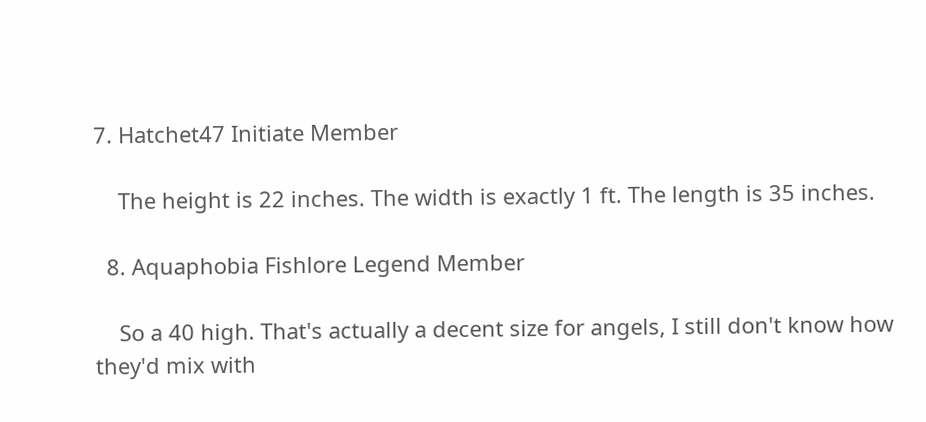7. Hatchet47 Initiate Member

    The height is 22 inches. The width is exactly 1 ft. The length is 35 inches.

  8. Aquaphobia Fishlore Legend Member

    So a 40 high. That's actually a decent size for angels, I still don't know how they'd mix with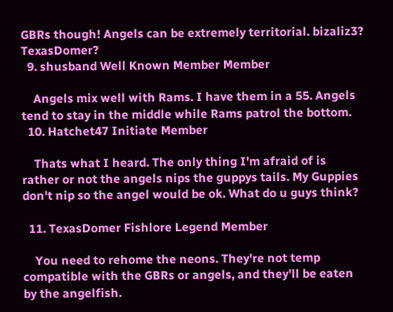GBRs though! Angels can be extremely territorial. bizaliz3? TexasDomer?
  9. shusband Well Known Member Member

    Angels mix well with Rams. I have them in a 55. Angels tend to stay in the middle while Rams patrol the bottom.
  10. Hatchet47 Initiate Member

    Thats what I heard. The only thing I'm afraid of is rather or not the angels nips the guppys tails. My Guppies don't nip so the angel would be ok. What do u guys think?

  11. TexasDomer Fishlore Legend Member

    You need to rehome the neons. They're not temp compatible with the GBRs or angels, and they'll be eaten by the angelfish.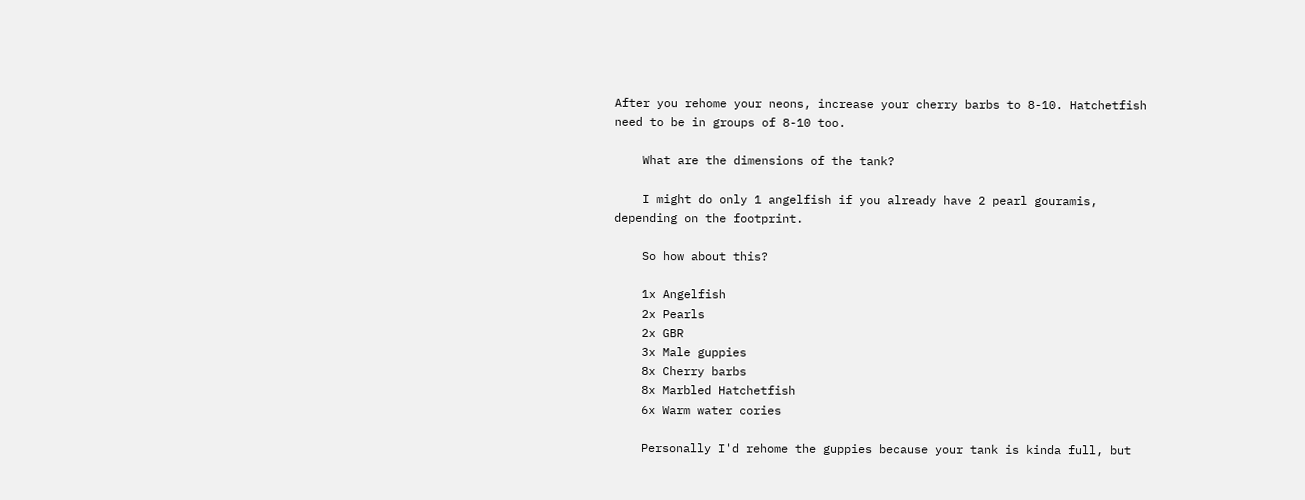After you rehome your neons, increase your cherry barbs to 8-10. Hatchetfish need to be in groups of 8-10 too.

    What are the dimensions of the tank?

    I might do only 1 angelfish if you already have 2 pearl gouramis, depending on the footprint.

    So how about this?

    1x Angelfish
    2x Pearls
    2x GBR
    3x Male guppies
    8x Cherry barbs
    8x Marbled Hatchetfish
    6x Warm water cories

    Personally I'd rehome the guppies because your tank is kinda full, but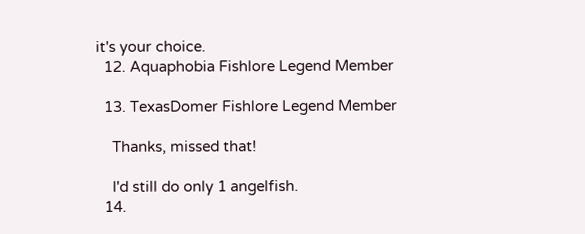it's your choice.
  12. Aquaphobia Fishlore Legend Member

  13. TexasDomer Fishlore Legend Member

    Thanks, missed that!

    I'd still do only 1 angelfish.
  14.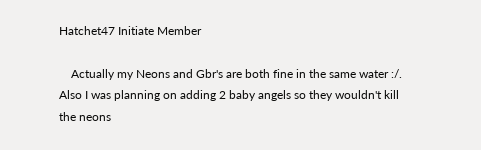Hatchet47 Initiate Member

    Actually my Neons and Gbr's are both fine in the same water :/. Also I was planning on adding 2 baby angels so they wouldn't kill the neons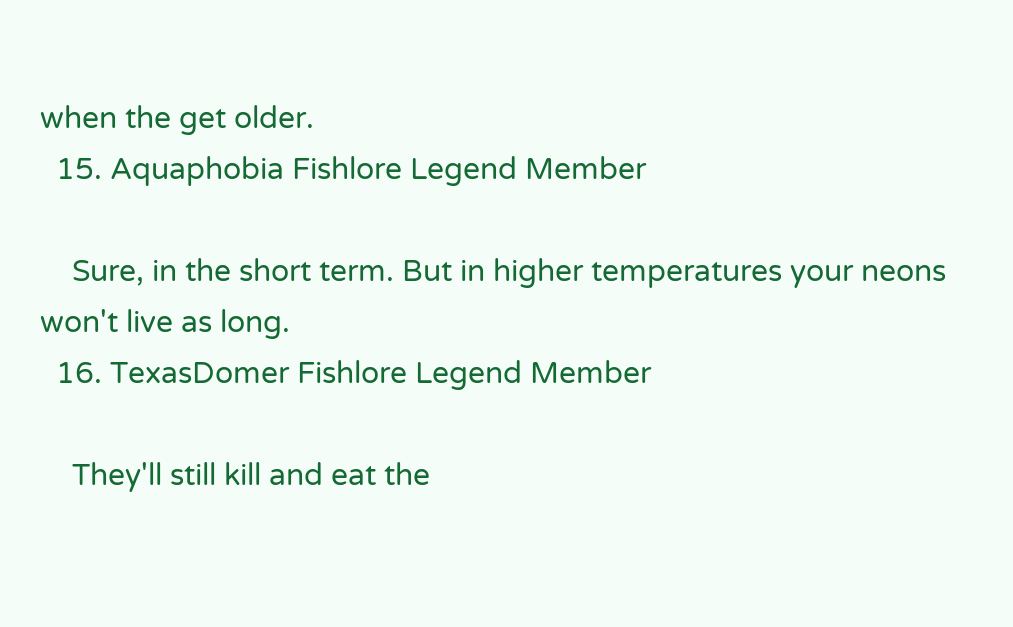when the get older.
  15. Aquaphobia Fishlore Legend Member

    Sure, in the short term. But in higher temperatures your neons won't live as long.
  16. TexasDomer Fishlore Legend Member

    They'll still kill and eat the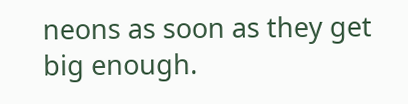neons as soon as they get big enough.